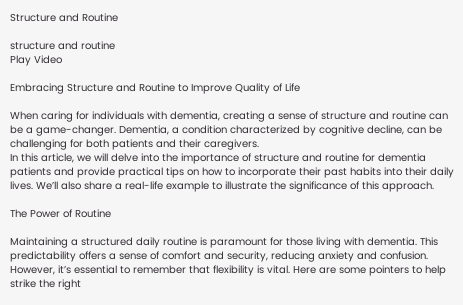Structure and Routine

structure and routine
Play Video

Embracing Structure and Routine to Improve Quality of Life

When caring for individuals with dementia, creating a sense of structure and routine can be a game-changer. Dementia, a condition characterized by cognitive decline, can be challenging for both patients and their caregivers.
In this article, we will delve into the importance of structure and routine for dementia patients and provide practical tips on how to incorporate their past habits into their daily lives. We’ll also share a real-life example to illustrate the significance of this approach.

The Power of Routine

Maintaining a structured daily routine is paramount for those living with dementia. This predictability offers a sense of comfort and security, reducing anxiety and confusion. However, it’s essential to remember that flexibility is vital. Here are some pointers to help strike the right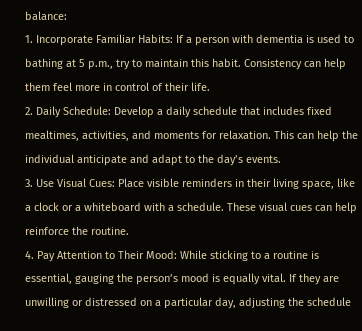balance:
1. Incorporate Familiar Habits: If a person with dementia is used to bathing at 5 p.m., try to maintain this habit. Consistency can help them feel more in control of their life.
2. Daily Schedule: Develop a daily schedule that includes fixed mealtimes, activities, and moments for relaxation. This can help the individual anticipate and adapt to the day’s events.
3. Use Visual Cues: Place visible reminders in their living space, like a clock or a whiteboard with a schedule. These visual cues can help reinforce the routine.
4. Pay Attention to Their Mood: While sticking to a routine is essential, gauging the person’s mood is equally vital. If they are unwilling or distressed on a particular day, adjusting the schedule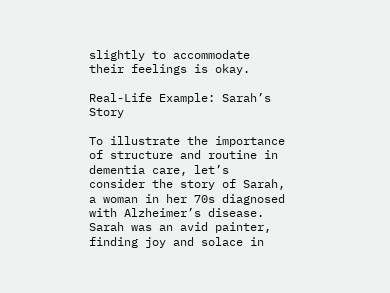slightly to accommodate their feelings is okay.

Real-Life Example: Sarah’s Story

To illustrate the importance of structure and routine in dementia care, let’s consider the story of Sarah, a woman in her 70s diagnosed with Alzheimer’s disease. Sarah was an avid painter, finding joy and solace in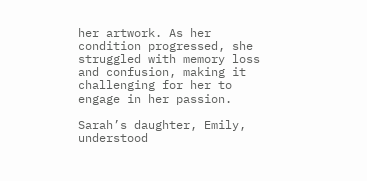her artwork. As her condition progressed, she struggled with memory loss and confusion, making it challenging for her to engage in her passion.

Sarah’s daughter, Emily, understood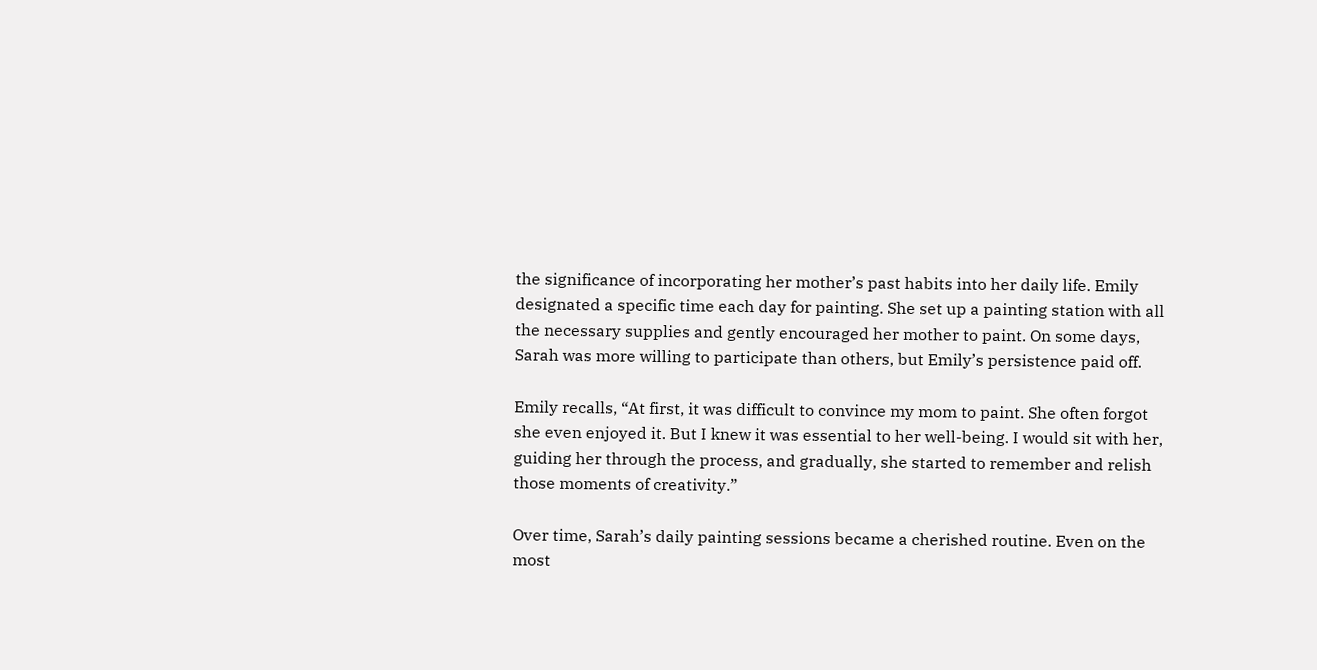the significance of incorporating her mother’s past habits into her daily life. Emily designated a specific time each day for painting. She set up a painting station with all the necessary supplies and gently encouraged her mother to paint. On some days, Sarah was more willing to participate than others, but Emily’s persistence paid off.

Emily recalls, “At first, it was difficult to convince my mom to paint. She often forgot she even enjoyed it. But I knew it was essential to her well-being. I would sit with her, guiding her through the process, and gradually, she started to remember and relish those moments of creativity.”

Over time, Sarah’s daily painting sessions became a cherished routine. Even on the most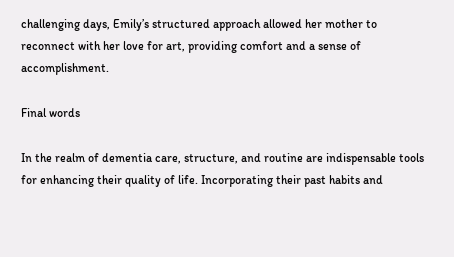challenging days, Emily’s structured approach allowed her mother to reconnect with her love for art, providing comfort and a sense of accomplishment.

Final words

In the realm of dementia care, structure, and routine are indispensable tools for enhancing their quality of life. Incorporating their past habits and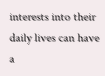interests into their daily lives can have a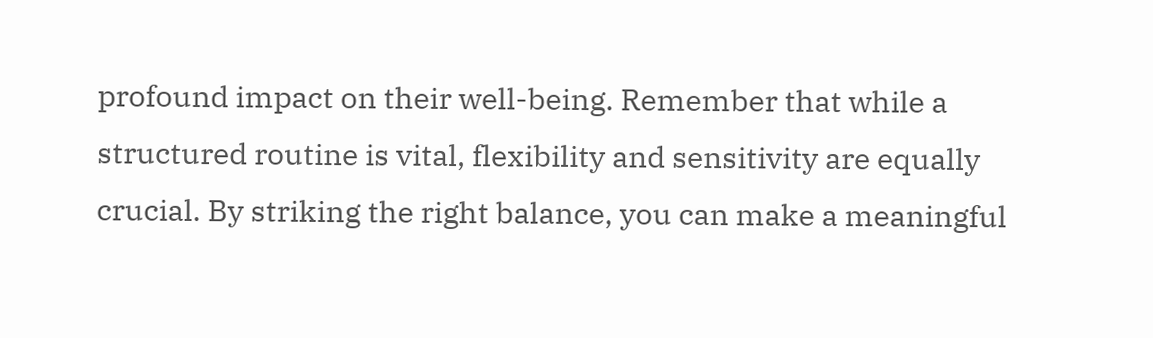profound impact on their well-being. Remember that while a structured routine is vital, flexibility and sensitivity are equally crucial. By striking the right balance, you can make a meaningful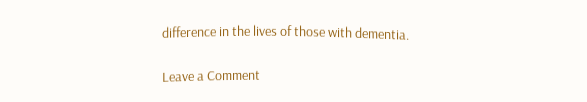difference in the lives of those with dementia.

Leave a Comment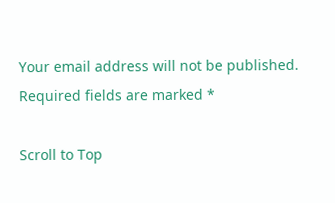Your email address will not be published. Required fields are marked *

Scroll to Top